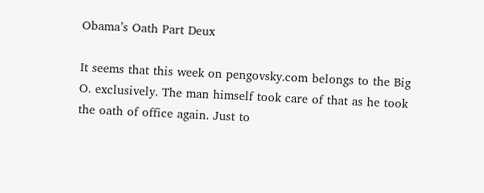Obama’s Oath Part Deux

It seems that this week on pengovsky.com belongs to the Big O. exclusively. The man himself took care of that as he took the oath of office again. Just to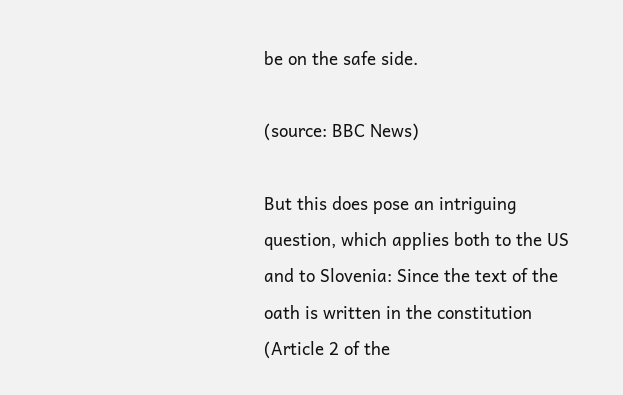be on the safe side.

(source: BBC News)

But this does pose an intriguing question, which applies both to the US and to Slovenia: Since the text of the oath is written in the constitution (Article 2 of the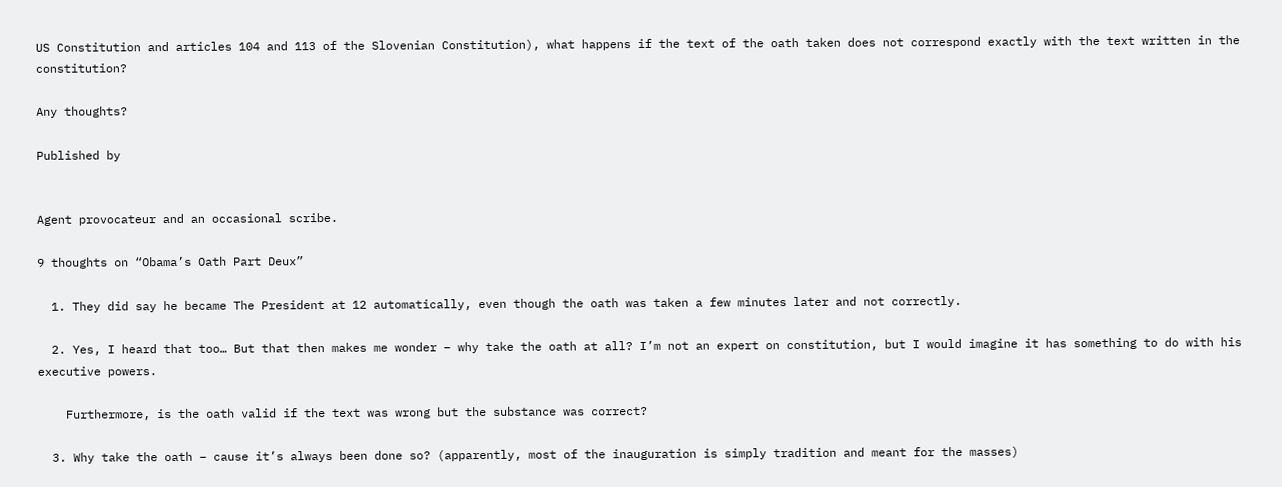US Constitution and articles 104 and 113 of the Slovenian Constitution), what happens if the text of the oath taken does not correspond exactly with the text written in the constitution?

Any thoughts?

Published by


Agent provocateur and an occasional scribe.

9 thoughts on “Obama’s Oath Part Deux”

  1. They did say he became The President at 12 automatically, even though the oath was taken a few minutes later and not correctly.

  2. Yes, I heard that too… But that then makes me wonder – why take the oath at all? I’m not an expert on constitution, but I would imagine it has something to do with his executive powers.

    Furthermore, is the oath valid if the text was wrong but the substance was correct?

  3. Why take the oath – cause it’s always been done so? (apparently, most of the inauguration is simply tradition and meant for the masses)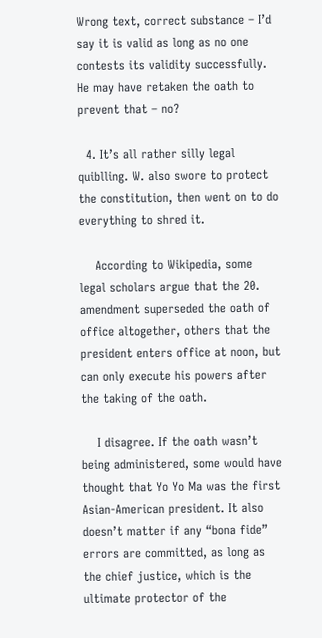Wrong text, correct substance – I’d say it is valid as long as no one contests its validity successfully. He may have retaken the oath to prevent that – no?

  4. It’s all rather silly legal quiblling. W. also swore to protect the constitution, then went on to do everything to shred it.

    According to Wikipedia, some legal scholars argue that the 20. amendment superseded the oath of office altogether, others that the president enters office at noon, but can only execute his powers after the taking of the oath.

    I disagree. If the oath wasn’t being administered, some would have thought that Yo Yo Ma was the first Asian-American president. It also doesn’t matter if any “bona fide” errors are committed, as long as the chief justice, which is the ultimate protector of the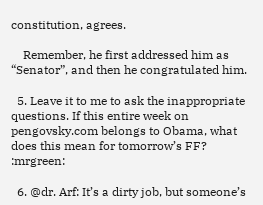constitution, agrees.

    Remember, he first addressed him as “Senator”, and then he congratulated him.

  5. Leave it to me to ask the inappropriate questions. If this entire week on pengovsky.com belongs to Obama, what does this mean for tomorrow’s FF? :mrgreen:

  6. @dr. Arf: It’s a dirty job, but someone’s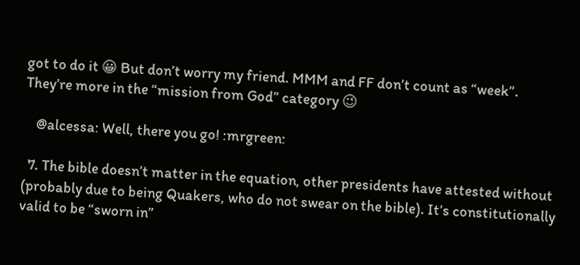got to do it 😀 But don’t worry my friend. MMM and FF don’t count as “week”. They’re more in the “mission from God” category 😉

    @alcessa: Well, there you go! :mrgreen:

  7. The bible doesn’t matter in the equation, other presidents have attested without (probably due to being Quakers, who do not swear on the bible). It’s constitutionally valid to be “sworn in”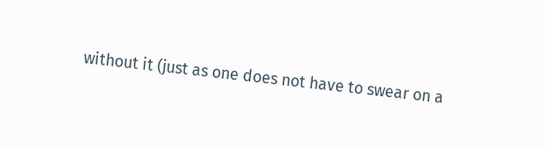without it (just as one does not have to swear on a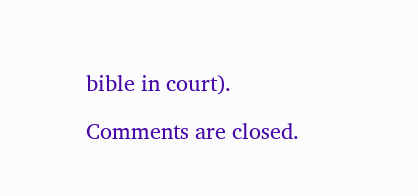bible in court).

Comments are closed.